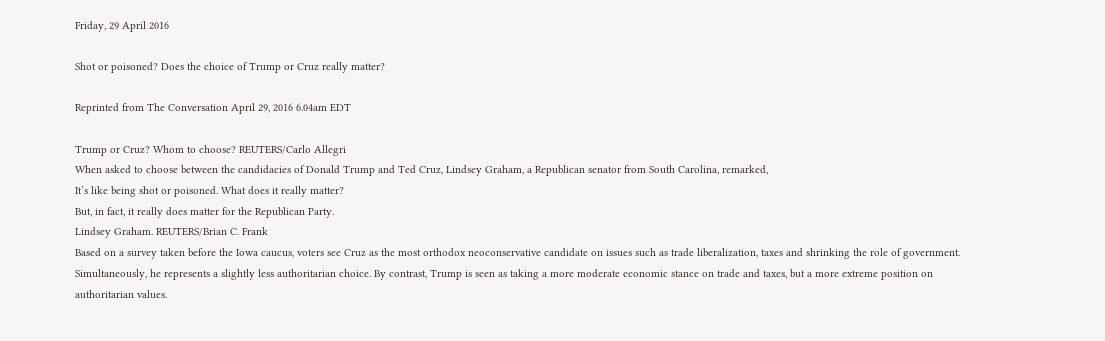Friday, 29 April 2016

Shot or poisoned? Does the choice of Trump or Cruz really matter?

Reprinted from The Conversation April 29, 2016 6.04am EDT

Trump or Cruz? Whom to choose? REUTERS/Carlo Allegri
When asked to choose between the candidacies of Donald Trump and Ted Cruz, Lindsey Graham, a Republican senator from South Carolina, remarked,
It’s like being shot or poisoned. What does it really matter?
But, in fact, it really does matter for the Republican Party.
Lindsey Graham. REUTERS/Brian C. Frank
Based on a survey taken before the Iowa caucus, voters see Cruz as the most orthodox neoconservative candidate on issues such as trade liberalization, taxes and shrinking the role of government. Simultaneously, he represents a slightly less authoritarian choice. By contrast, Trump is seen as taking a more moderate economic stance on trade and taxes, but a more extreme position on authoritarian values.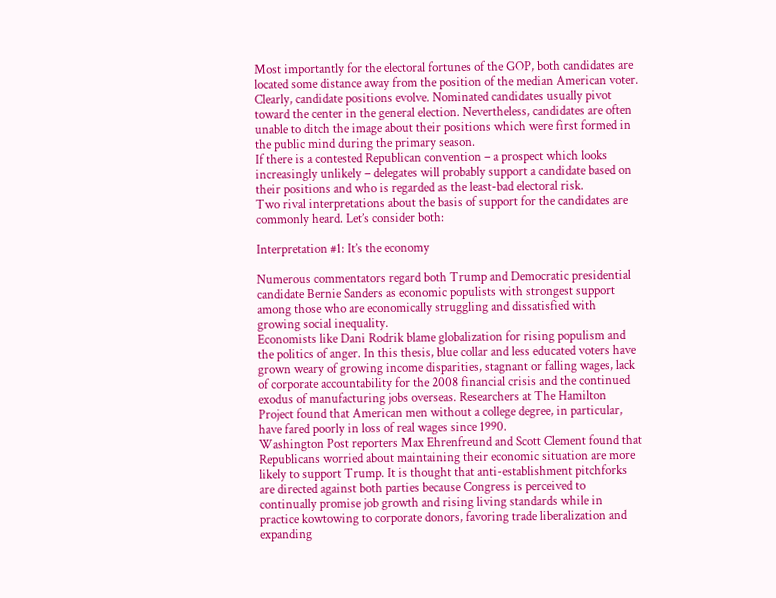Most importantly for the electoral fortunes of the GOP, both candidates are located some distance away from the position of the median American voter.
Clearly, candidate positions evolve. Nominated candidates usually pivot toward the center in the general election. Nevertheless, candidates are often unable to ditch the image about their positions which were first formed in the public mind during the primary season.
If there is a contested Republican convention – a prospect which looks increasingly unlikely – delegates will probably support a candidate based on their positions and who is regarded as the least-bad electoral risk.
Two rival interpretations about the basis of support for the candidates are commonly heard. Let’s consider both:

Interpretation #1: It’s the economy

Numerous commentators regard both Trump and Democratic presidential candidate Bernie Sanders as economic populists with strongest support among those who are economically struggling and dissatisfied with growing social inequality.
Economists like Dani Rodrik blame globalization for rising populism and the politics of anger. In this thesis, blue collar and less educated voters have grown weary of growing income disparities, stagnant or falling wages, lack of corporate accountability for the 2008 financial crisis and the continued exodus of manufacturing jobs overseas. Researchers at The Hamilton Project found that American men without a college degree, in particular, have fared poorly in loss of real wages since 1990.
Washington Post reporters Max Ehrenfreund and Scott Clement found that Republicans worried about maintaining their economic situation are more likely to support Trump. It is thought that anti-establishment pitchforks are directed against both parties because Congress is perceived to continually promise job growth and rising living standards while in practice kowtowing to corporate donors, favoring trade liberalization and expanding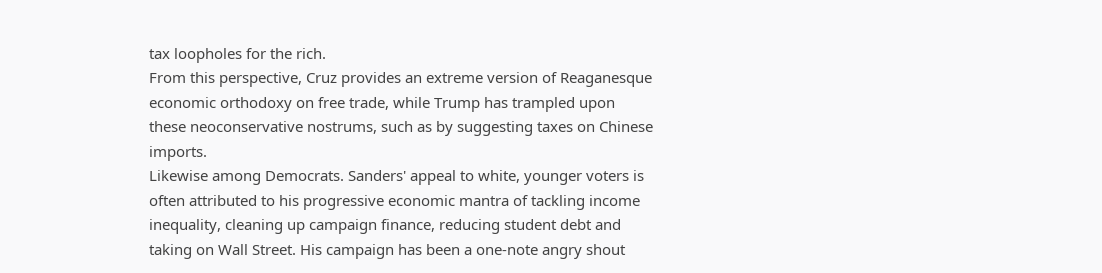tax loopholes for the rich.
From this perspective, Cruz provides an extreme version of Reaganesque economic orthodoxy on free trade, while Trump has trampled upon these neoconservative nostrums, such as by suggesting taxes on Chinese imports.
Likewise among Democrats. Sanders' appeal to white, younger voters is often attributed to his progressive economic mantra of tackling income inequality, cleaning up campaign finance, reducing student debt and taking on Wall Street. His campaign has been a one-note angry shout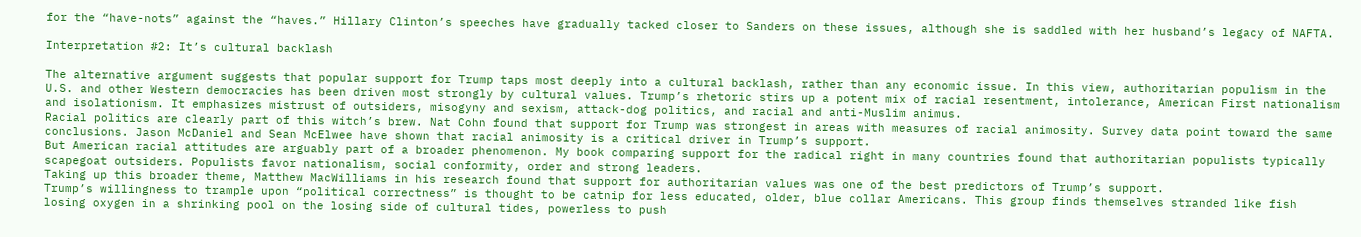for the “have-nots” against the “haves.” Hillary Clinton’s speeches have gradually tacked closer to Sanders on these issues, although she is saddled with her husband’s legacy of NAFTA.

Interpretation #2: It’s cultural backlash

The alternative argument suggests that popular support for Trump taps most deeply into a cultural backlash, rather than any economic issue. In this view, authoritarian populism in the U.S. and other Western democracies has been driven most strongly by cultural values. Trump’s rhetoric stirs up a potent mix of racial resentment, intolerance, American First nationalism and isolationism. It emphasizes mistrust of outsiders, misogyny and sexism, attack-dog politics, and racial and anti-Muslim animus.
Racial politics are clearly part of this witch’s brew. Nat Cohn found that support for Trump was strongest in areas with measures of racial animosity. Survey data point toward the same conclusions. Jason McDaniel and Sean McElwee have shown that racial animosity is a critical driver in Trump’s support.
But American racial attitudes are arguably part of a broader phenomenon. My book comparing support for the radical right in many countries found that authoritarian populists typically scapegoat outsiders. Populists favor nationalism, social conformity, order and strong leaders.
Taking up this broader theme, Matthew MacWilliams in his research found that support for authoritarian values was one of the best predictors of Trump’s support.
Trump’s willingness to trample upon “political correctness” is thought to be catnip for less educated, older, blue collar Americans. This group finds themselves stranded like fish losing oxygen in a shrinking pool on the losing side of cultural tides, powerless to push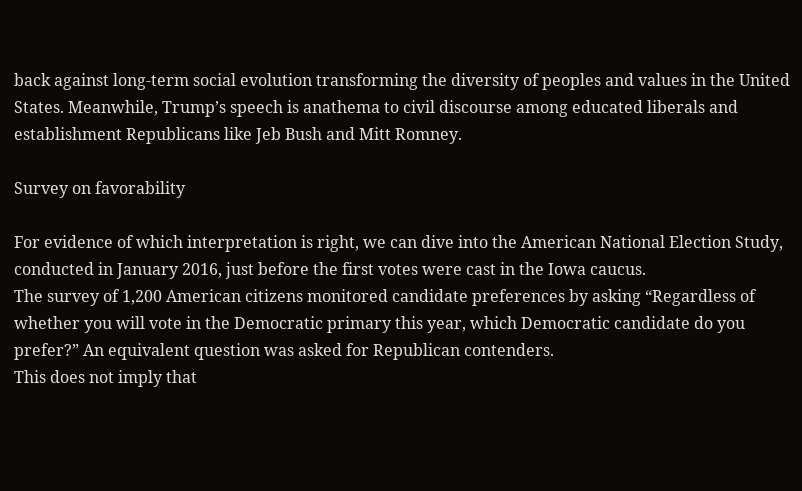back against long-term social evolution transforming the diversity of peoples and values in the United States. Meanwhile, Trump’s speech is anathema to civil discourse among educated liberals and establishment Republicans like Jeb Bush and Mitt Romney.

Survey on favorability

For evidence of which interpretation is right, we can dive into the American National Election Study, conducted in January 2016, just before the first votes were cast in the Iowa caucus.
The survey of 1,200 American citizens monitored candidate preferences by asking “Regardless of whether you will vote in the Democratic primary this year, which Democratic candidate do you prefer?” An equivalent question was asked for Republican contenders.
This does not imply that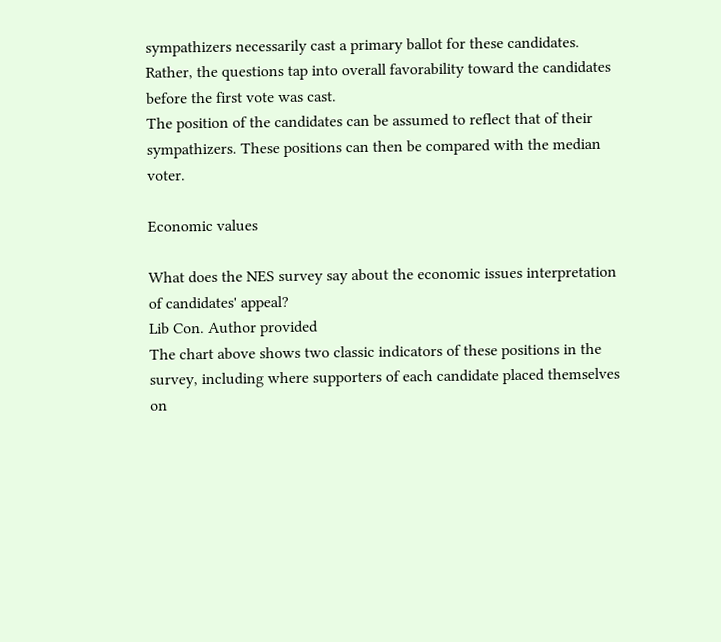sympathizers necessarily cast a primary ballot for these candidates. Rather, the questions tap into overall favorability toward the candidates before the first vote was cast.
The position of the candidates can be assumed to reflect that of their sympathizers. These positions can then be compared with the median voter.

Economic values

What does the NES survey say about the economic issues interpretation of candidates' appeal?
Lib Con. Author provided
The chart above shows two classic indicators of these positions in the survey, including where supporters of each candidate placed themselves on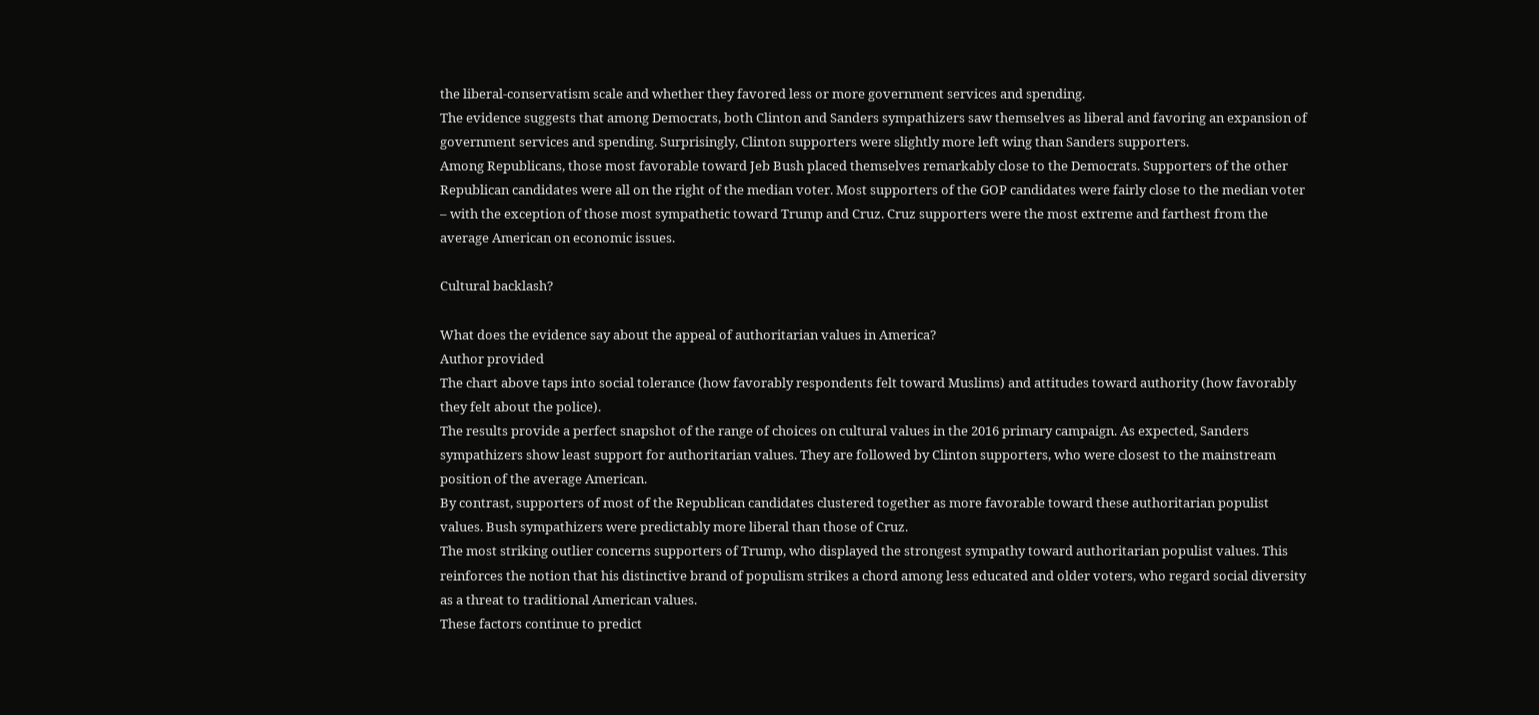the liberal-conservatism scale and whether they favored less or more government services and spending.
The evidence suggests that among Democrats, both Clinton and Sanders sympathizers saw themselves as liberal and favoring an expansion of government services and spending. Surprisingly, Clinton supporters were slightly more left wing than Sanders supporters.
Among Republicans, those most favorable toward Jeb Bush placed themselves remarkably close to the Democrats. Supporters of the other Republican candidates were all on the right of the median voter. Most supporters of the GOP candidates were fairly close to the median voter – with the exception of those most sympathetic toward Trump and Cruz. Cruz supporters were the most extreme and farthest from the average American on economic issues.

Cultural backlash?

What does the evidence say about the appeal of authoritarian values in America?
Author provided
The chart above taps into social tolerance (how favorably respondents felt toward Muslims) and attitudes toward authority (how favorably they felt about the police).
The results provide a perfect snapshot of the range of choices on cultural values in the 2016 primary campaign. As expected, Sanders sympathizers show least support for authoritarian values. They are followed by Clinton supporters, who were closest to the mainstream position of the average American.
By contrast, supporters of most of the Republican candidates clustered together as more favorable toward these authoritarian populist values. Bush sympathizers were predictably more liberal than those of Cruz.
The most striking outlier concerns supporters of Trump, who displayed the strongest sympathy toward authoritarian populist values. This reinforces the notion that his distinctive brand of populism strikes a chord among less educated and older voters, who regard social diversity as a threat to traditional American values.
These factors continue to predict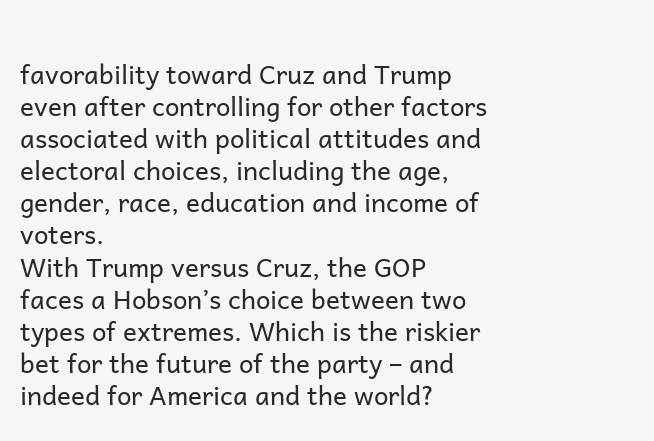favorability toward Cruz and Trump even after controlling for other factors associated with political attitudes and electoral choices, including the age, gender, race, education and income of voters.
With Trump versus Cruz, the GOP faces a Hobson’s choice between two types of extremes. Which is the riskier bet for the future of the party – and indeed for America and the world?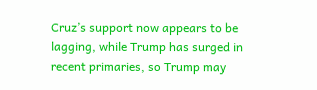Cruz’s support now appears to be lagging, while Trump has surged in recent primaries, so Trump may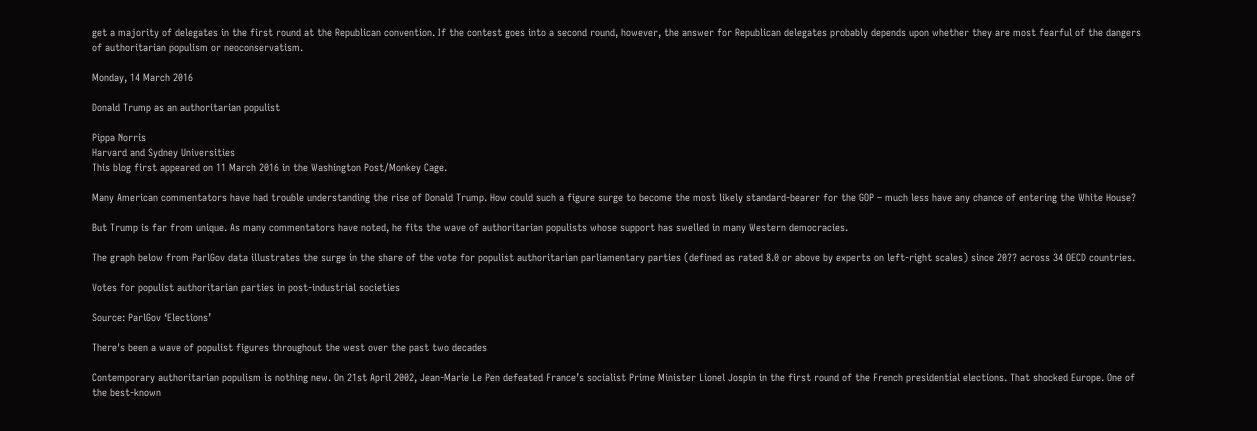get a majority of delegates in the first round at the Republican convention. If the contest goes into a second round, however, the answer for Republican delegates probably depends upon whether they are most fearful of the dangers of authoritarian populism or neoconservatism.

Monday, 14 March 2016

Donald Trump as an authoritarian populist

Pippa Norris
Harvard and Sydney Universities
This blog first appeared on 11 March 2016 in the Washington Post/Monkey Cage.

Many American commentators have had trouble understanding the rise of Donald Trump. How could such a figure surge to become the most likely standard-bearer for the GOP – much less have any chance of entering the White House?

But Trump is far from unique. As many commentators have noted, he fits the wave of authoritarian populists whose support has swelled in many Western democracies.

The graph below from ParlGov data illustrates the surge in the share of the vote for populist authoritarian parliamentary parties (defined as rated 8.0 or above by experts on left-right scales) since 20?? across 34 OECD countries.

Votes for populist authoritarian parties in post-industrial societies

Source: ParlGov ‘Elections’

There's been a wave of populist figures throughout the west over the past two decades

Contemporary authoritarian populism is nothing new. On 21st April 2002, Jean-Marie Le Pen defeated France’s socialist Prime Minister Lionel Jospin in the first round of the French presidential elections. That shocked Europe. One of the best-known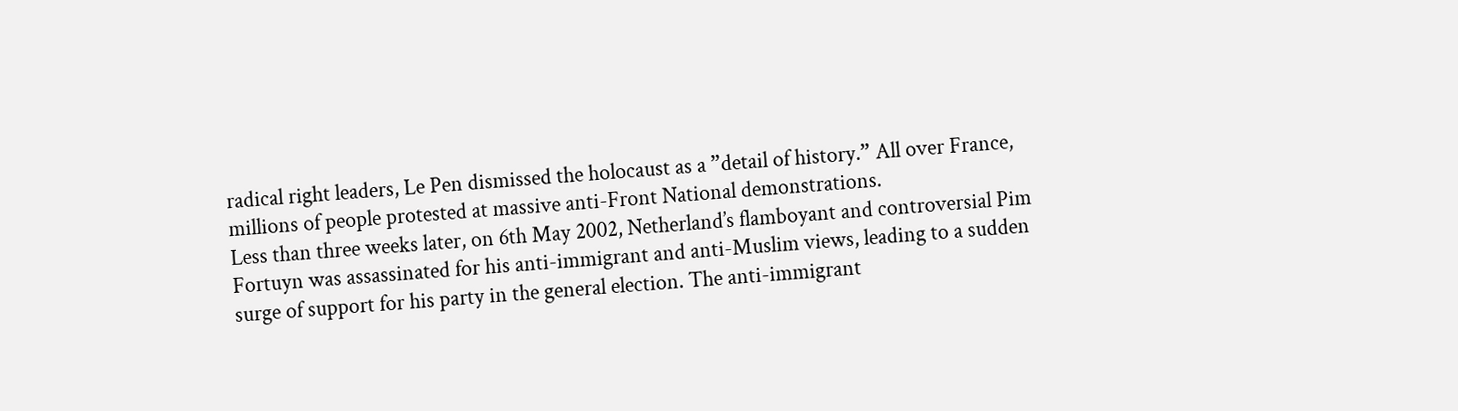radical right leaders, Le Pen dismissed the holocaust as a ”detail of history.” All over France, millions of people protested at massive anti-Front National demonstrations.
Less than three weeks later, on 6th May 2002, Netherland’s flamboyant and controversial Pim Fortuyn was assassinated for his anti-immigrant and anti-Muslim views, leading to a sudden surge of support for his party in the general election. The anti-immigrant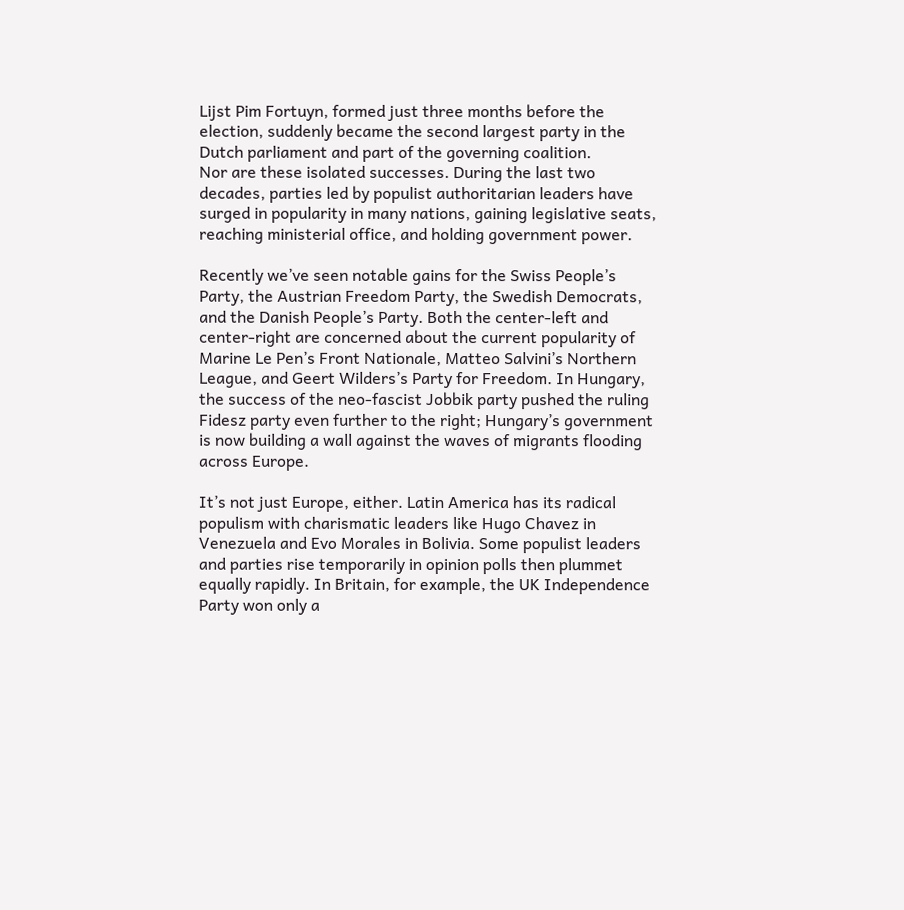Lijst Pim Fortuyn, formed just three months before the election, suddenly became the second largest party in the Dutch parliament and part of the governing coalition.
Nor are these isolated successes. During the last two decades, parties led by populist authoritarian leaders have surged in popularity in many nations, gaining legislative seats, reaching ministerial office, and holding government power.

Recently we’ve seen notable gains for the Swiss People’s Party, the Austrian Freedom Party, the Swedish Democrats, and the Danish People’s Party. Both the center-left and center-right are concerned about the current popularity of Marine Le Pen’s Front Nationale, Matteo Salvini’s Northern League, and Geert Wilders’s Party for Freedom. In Hungary, the success of the neo-fascist Jobbik party pushed the ruling Fidesz party even further to the right; Hungary’s government is now building a wall against the waves of migrants flooding across Europe.

It’s not just Europe, either. Latin America has its radical populism with charismatic leaders like Hugo Chavez in Venezuela and Evo Morales in Bolivia. Some populist leaders and parties rise temporarily in opinion polls then plummet equally rapidly. In Britain, for example, the UK Independence Party won only a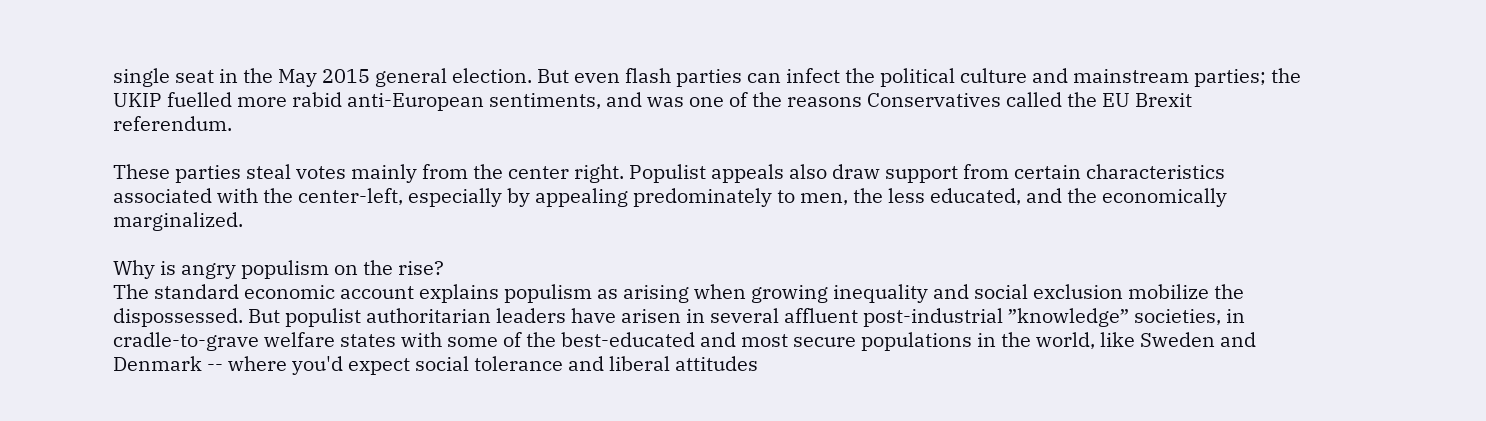single seat in the May 2015 general election. But even flash parties can infect the political culture and mainstream parties; the UKIP fuelled more rabid anti-European sentiments, and was one of the reasons Conservatives called the EU Brexit referendum.

These parties steal votes mainly from the center right. Populist appeals also draw support from certain characteristics associated with the center-left, especially by appealing predominately to men, the less educated, and the economically marginalized.

Why is angry populism on the rise?
The standard economic account explains populism as arising when growing inequality and social exclusion mobilize the dispossessed. But populist authoritarian leaders have arisen in several affluent post-industrial ”knowledge” societies, in cradle-to-grave welfare states with some of the best-educated and most secure populations in the world, like Sweden and Denmark -- where you'd expect social tolerance and liberal attitudes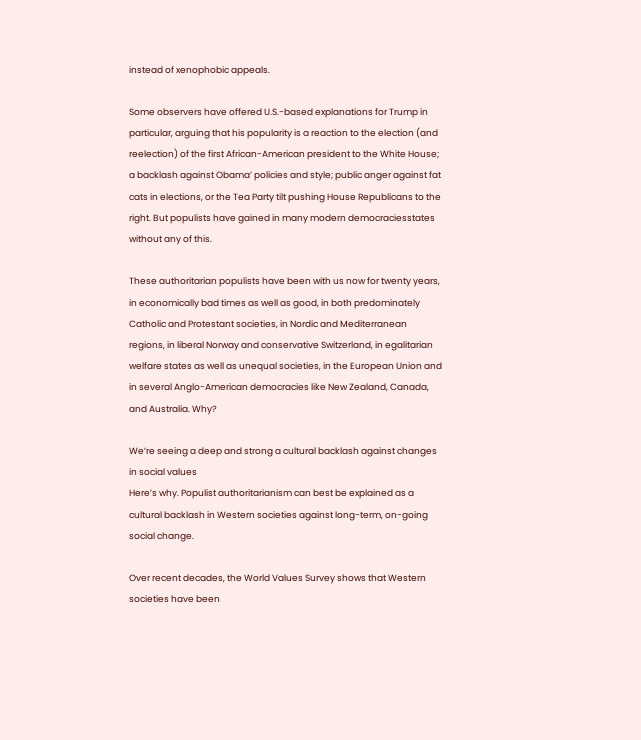instead of xenophobic appeals.

Some observers have offered U.S.-based explanations for Trump in particular, arguing that his popularity is a reaction to the election (and reelection) of the first African-American president to the White House; a backlash against Obama’ policies and style; public anger against fat cats in elections, or the Tea Party tilt pushing House Republicans to the right. But populists have gained in many modern democraciesstates without any of this.

These authoritarian populists have been with us now for twenty years, in economically bad times as well as good, in both predominately Catholic and Protestant societies, in Nordic and Mediterranean regions, in liberal Norway and conservative Switzerland, in egalitarian welfare states as well as unequal societies, in the European Union and in several Anglo-American democracies like New Zealand, Canada, and Australia. Why?

We’re seeing a deep and strong a cultural backlash against changes in social values
Here’s why. Populist authoritarianism can best be explained as a cultural backlash in Western societies against long-term, on-going social change.

Over recent decades, the World Values Survey shows that Western societies have been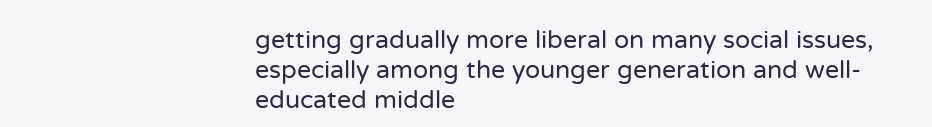getting gradually more liberal on many social issues, especially among the younger generation and well-educated middle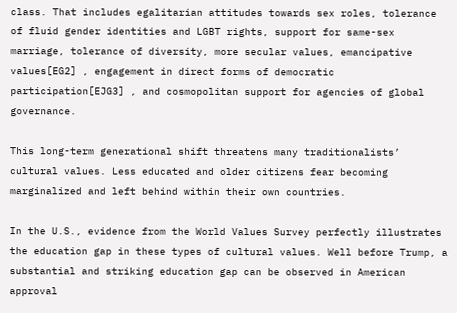class. That includes egalitarian attitudes towards sex roles, tolerance of fluid gender identities and LGBT rights, support for same-sex marriage, tolerance of diversity, more secular values, emancipative values[EG2] , engagement in direct forms of democratic participation[EJG3] , and cosmopolitan support for agencies of global governance.

This long-term generational shift threatens many traditionalists’ cultural values. Less educated and older citizens fear becoming marginalized and left behind within their own countries.

In the U.S., evidence from the World Values Survey perfectly illustrates the education gap in these types of cultural values. Well before Trump, a substantial and striking education gap can be observed in American approval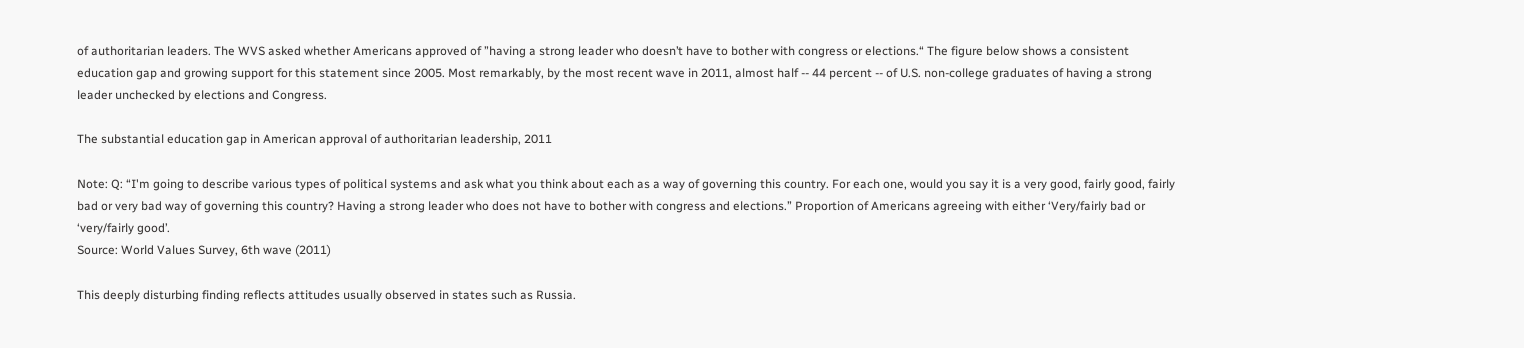of authoritarian leaders. The WVS asked whether Americans approved of ”having a strong leader who doesn’t have to bother with congress or elections.“ The figure below shows a consistent education gap and growing support for this statement since 2005. Most remarkably, by the most recent wave in 2011, almost half -- 44 percent -- of U.S. non-college graduates of having a strong leader unchecked by elections and Congress.

The substantial education gap in American approval of authoritarian leadership, 2011

Note: Q: “I'm going to describe various types of political systems and ask what you think about each as a way of governing this country. For each one, would you say it is a very good, fairly good, fairly bad or very bad way of governing this country? Having a strong leader who does not have to bother with congress and elections.” Proportion of Americans agreeing with either ‘Very/fairly bad or ‘very/fairly good’.
Source: World Values Survey, 6th wave (2011)

This deeply disturbing finding reflects attitudes usually observed in states such as Russia.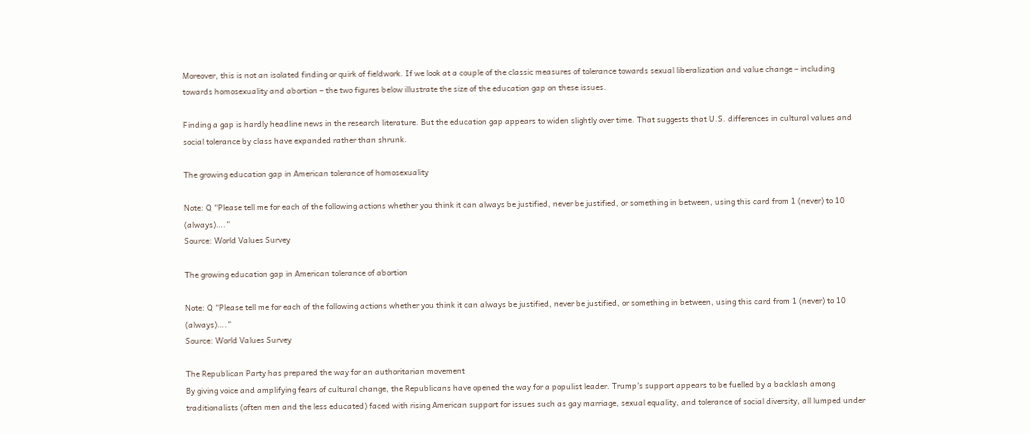Moreover, this is not an isolated finding or quirk of fieldwork. If we look at a couple of the classic measures of tolerance towards sexual liberalization and value change – including towards homosexuality and abortion – the two figures below illustrate the size of the education gap on these issues.

Finding a gap is hardly headline news in the research literature. But the education gap appears to widen slightly over time. That suggests that U.S. differences in cultural values and social tolerance by class have expanded rather than shrunk.

The growing education gap in American tolerance of homosexuality

Note: Q “Please tell me for each of the following actions whether you think it can always be justified, never be justified, or something in between, using this card from 1 (never) to 10 (always)….”
Source: World Values Survey

The growing education gap in American tolerance of abortion

Note: Q “Please tell me for each of the following actions whether you think it can always be justified, never be justified, or something in between, using this card from 1 (never) to 10 (always)….”
Source: World Values Survey

The Republican Party has prepared the way for an authoritarian movement
By giving voice and amplifying fears of cultural change, the Republicans have opened the way for a populist leader. Trump’s support appears to be fuelled by a backlash among traditionalists (often men and the less educated) faced with rising American support for issues such as gay marriage, sexual equality, and tolerance of social diversity, all lumped under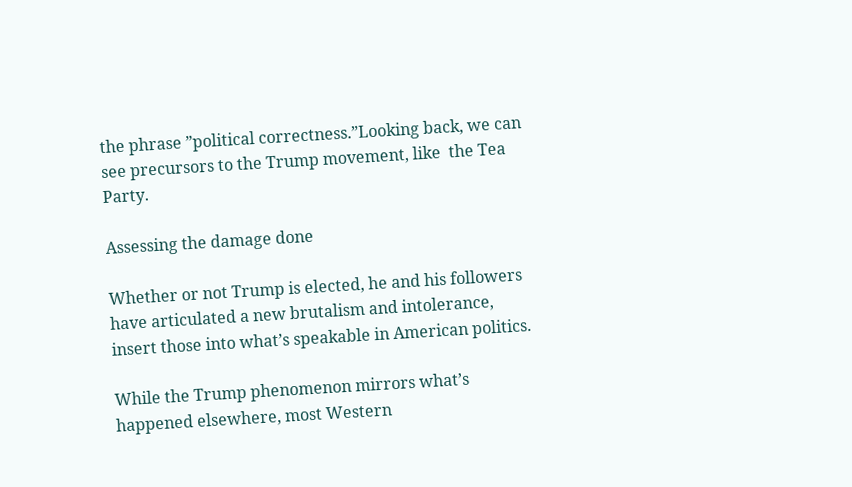the phrase ”political correctness.”Looking back, we can see precursors to the Trump movement, like  the Tea Party.

Assessing the damage done

Whether or not Trump is elected, he and his followers have articulated a new brutalism and intolerance, insert those into what’s speakable in American politics.

While the Trump phenomenon mirrors what’s happened elsewhere, most Western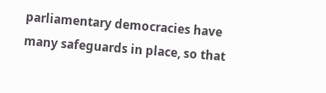parliamentary democracies have many safeguards in place, so that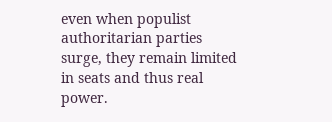even when populist authoritarian parties surge, they remain limited in seats and thus real power.